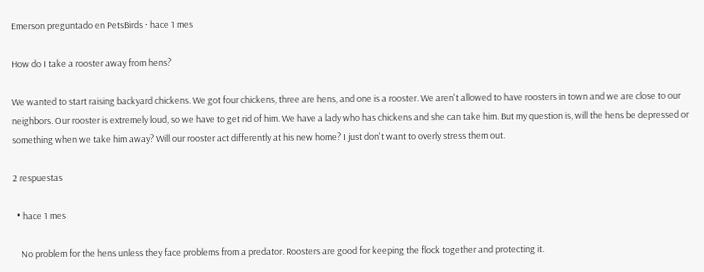Emerson preguntado en PetsBirds · hace 1 mes

How do I take a rooster away from hens?

We wanted to start raising backyard chickens. We got four chickens, three are hens, and one is a rooster. We aren't allowed to have roosters in town and we are close to our neighbors. Our rooster is extremely loud, so we have to get rid of him. We have a lady who has chickens and she can take him. But my question is, will the hens be depressed or something when we take him away? Will our rooster act differently at his new home? I just don't want to overly stress them out.

2 respuestas

  • hace 1 mes

    No problem for the hens unless they face problems from a predator. Roosters are good for keeping the flock together and protecting it.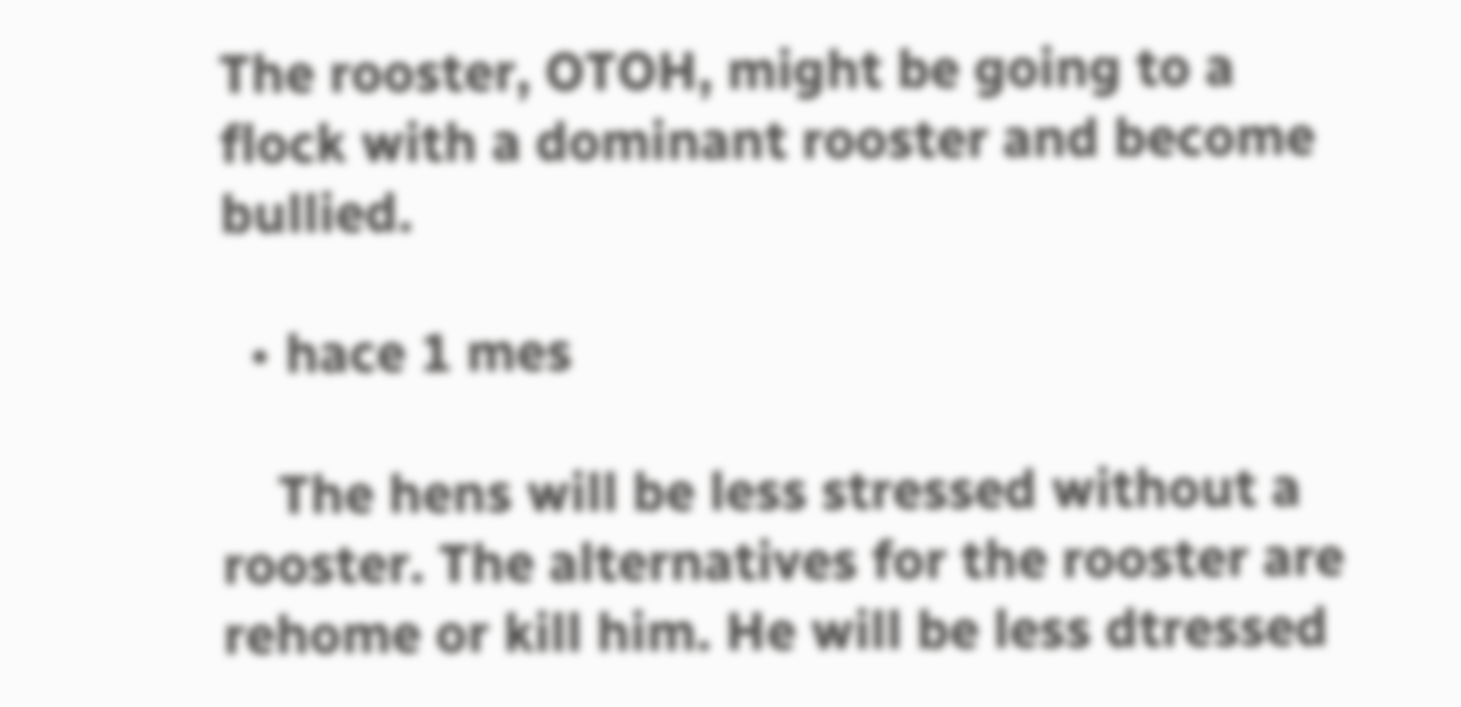The rooster, OTOH, might be going to a flock with a dominant rooster and become bullied.

  • hace 1 mes

    The hens will be less stressed without a rooster. The alternatives for the rooster are rehome or kill him. He will be less dtressed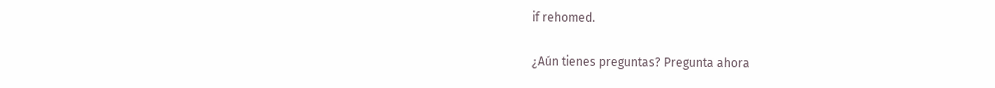if rehomed.

¿Aún tienes preguntas? Pregunta ahora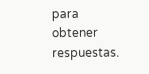para obtener respuestas.